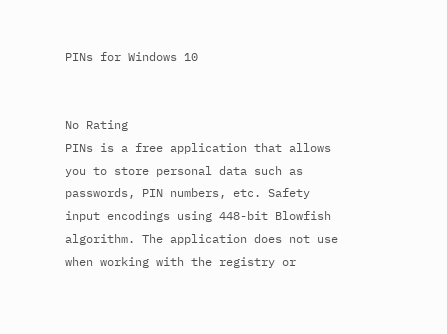PINs for Windows 10


No Rating
PINs is a free application that allows you to store personal data such as passwords, PIN numbers, etc. Safety input encodings using 448-bit Blowfish algorithm. The application does not use when working with the registry or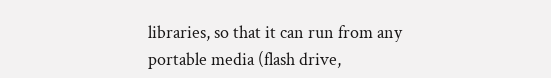libraries, so that it can run from any portable media (flash drive,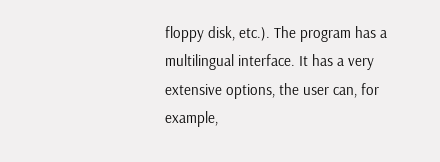floppy disk, etc.). The program has a multilingual interface. It has a very extensive options, the user can, for example,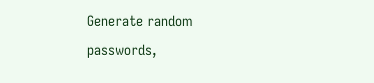Generate random passwords,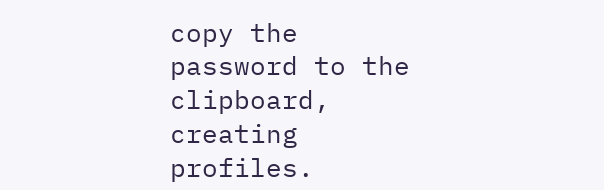copy the password to the clipboard, creating profiles.